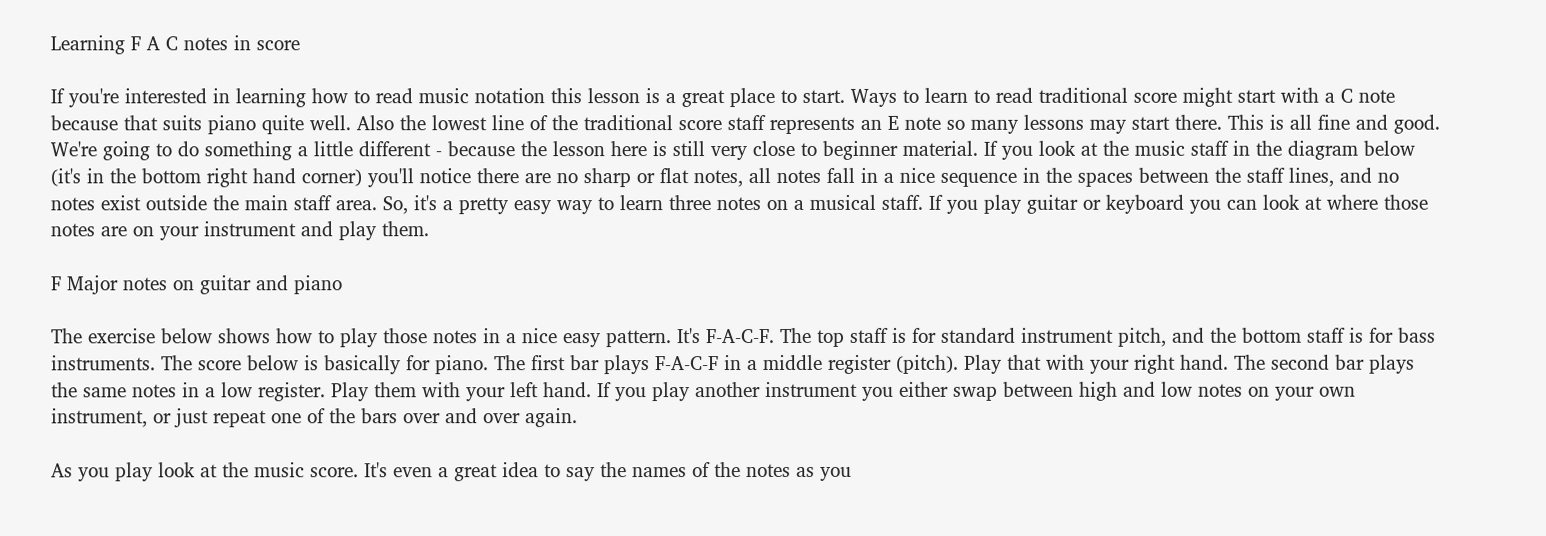Learning F A C notes in score

If you're interested in learning how to read music notation this lesson is a great place to start. Ways to learn to read traditional score might start with a C note because that suits piano quite well. Also the lowest line of the traditional score staff represents an E note so many lessons may start there. This is all fine and good. We're going to do something a little different - because the lesson here is still very close to beginner material. If you look at the music staff in the diagram below (it's in the bottom right hand corner) you'll notice there are no sharp or flat notes, all notes fall in a nice sequence in the spaces between the staff lines, and no notes exist outside the main staff area. So, it's a pretty easy way to learn three notes on a musical staff. If you play guitar or keyboard you can look at where those notes are on your instrument and play them.

F Major notes on guitar and piano

The exercise below shows how to play those notes in a nice easy pattern. It's F-A-C-F. The top staff is for standard instrument pitch, and the bottom staff is for bass instruments. The score below is basically for piano. The first bar plays F-A-C-F in a middle register (pitch). Play that with your right hand. The second bar plays the same notes in a low register. Play them with your left hand. If you play another instrument you either swap between high and low notes on your own instrument, or just repeat one of the bars over and over again.

As you play look at the music score. It's even a great idea to say the names of the notes as you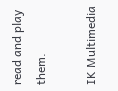read and play them.

IK Multimedia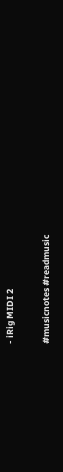- iRig MIDI 2

#musicnotes #readmusic